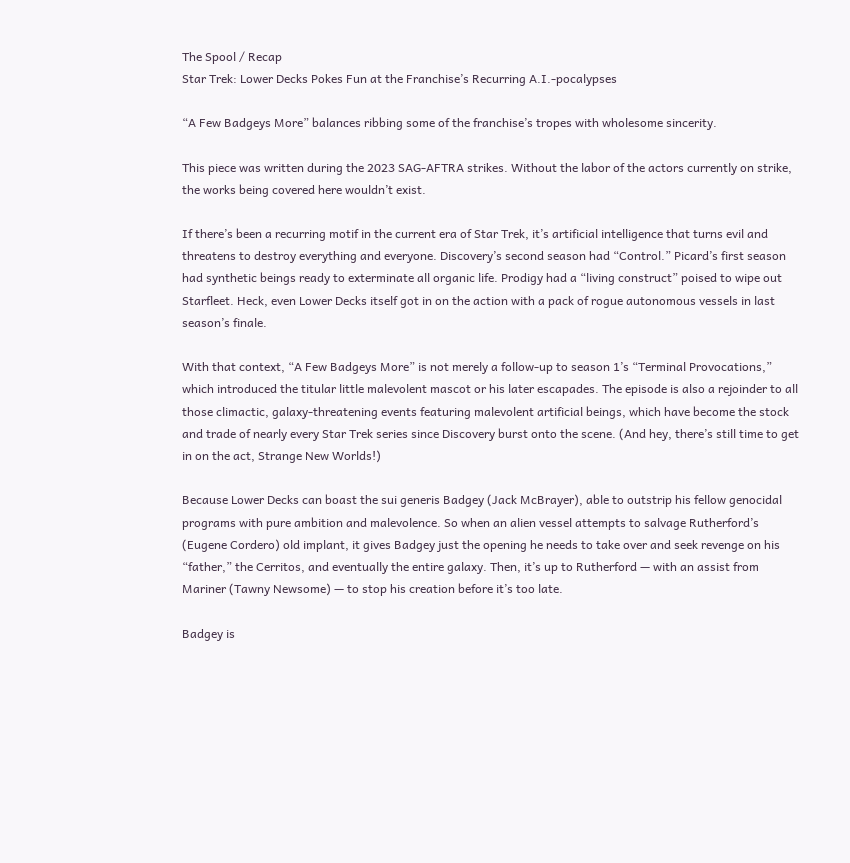The Spool / Recap
Star Trek: Lower Decks Pokes Fun at the Franchise’s Recurring A.I.-pocalypses

“A Few Badgeys More” balances ribbing some of the franchise’s tropes with wholesome sincerity.

This piece was written during the 2023 SAG-AFTRA strikes. Without the labor of the actors currently on strike, the works being covered here wouldn’t exist.

If there’s been a recurring motif in the current era of Star Trek, it’s artificial intelligence that turns evil and threatens to destroy everything and everyone. Discovery’s second season had “Control.” Picard’s first season had synthetic beings ready to exterminate all organic life. Prodigy had a “living construct” poised to wipe out Starfleet. Heck, even Lower Decks itself got in on the action with a pack of rogue autonomous vessels in last season’s finale.

With that context, “A Few Badgeys More” is not merely a follow-up to season 1’s “Terminal Provocations,” which introduced the titular little malevolent mascot or his later escapades. The episode is also a rejoinder to all those climactic, galaxy-threatening events featuring malevolent artificial beings, which have become the stock and trade of nearly every Star Trek series since Discovery burst onto the scene. (And hey, there’s still time to get in on the act, Strange New Worlds!)

Because Lower Decks can boast the sui generis Badgey (Jack McBrayer), able to outstrip his fellow genocidal programs with pure ambition and malevolence. So when an alien vessel attempts to salvage Rutherford’s (Eugene Cordero) old implant, it gives Badgey just the opening he needs to take over and seek revenge on his “father,” the Cerritos, and eventually the entire galaxy. Then, it’s up to Rutherford — with an assist from Mariner (Tawny Newsome) — to stop his creation before it’s too late.

Badgey is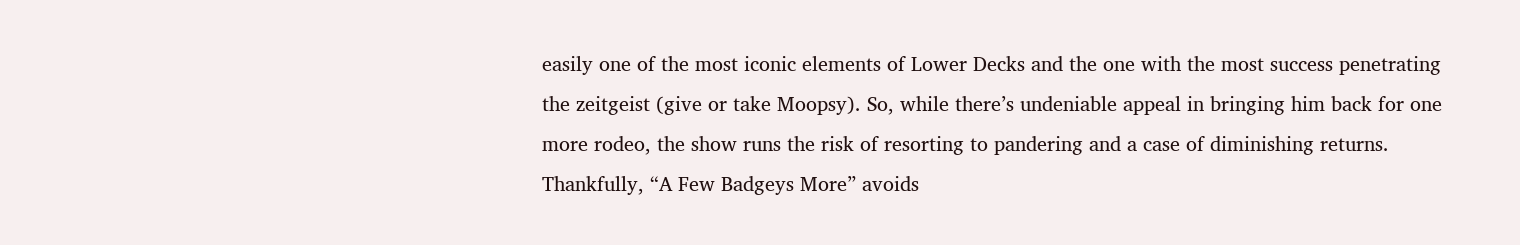easily one of the most iconic elements of Lower Decks and the one with the most success penetrating the zeitgeist (give or take Moopsy). So, while there’s undeniable appeal in bringing him back for one more rodeo, the show runs the risk of resorting to pandering and a case of diminishing returns. Thankfully, “A Few Badgeys More” avoids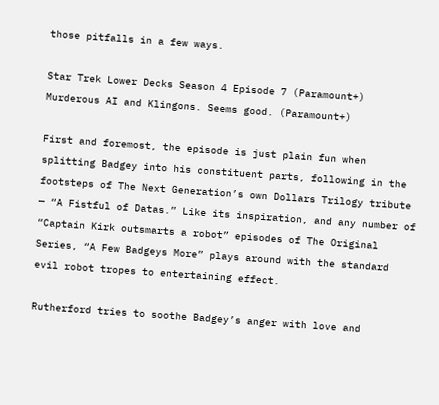those pitfalls in a few ways.

Star Trek Lower Decks Season 4 Episode 7 (Paramount+)
Murderous AI and Klingons. Seems good. (Paramount+)

First and foremost, the episode is just plain fun when splitting Badgey into his constituent parts, following in the footsteps of The Next Generation’s own Dollars Trilogy tribute — “A Fistful of Datas.” Like its inspiration, and any number of “Captain Kirk outsmarts a robot” episodes of The Original Series, “A Few Badgeys More” plays around with the standard evil robot tropes to entertaining effect.

Rutherford tries to soothe Badgey’s anger with love and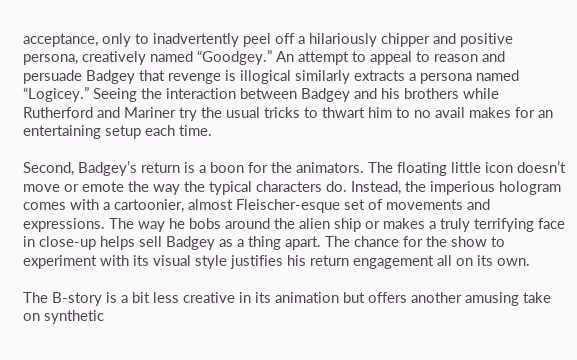acceptance, only to inadvertently peel off a hilariously chipper and positive persona, creatively named “Goodgey.” An attempt to appeal to reason and persuade Badgey that revenge is illogical similarly extracts a persona named “Logicey.” Seeing the interaction between Badgey and his brothers while Rutherford and Mariner try the usual tricks to thwart him to no avail makes for an entertaining setup each time.

Second, Badgey’s return is a boon for the animators. The floating little icon doesn’t move or emote the way the typical characters do. Instead, the imperious hologram comes with a cartoonier, almost Fleischer-esque set of movements and expressions. The way he bobs around the alien ship or makes a truly terrifying face in close-up helps sell Badgey as a thing apart. The chance for the show to experiment with its visual style justifies his return engagement all on its own.

The B-story is a bit less creative in its animation but offers another amusing take on synthetic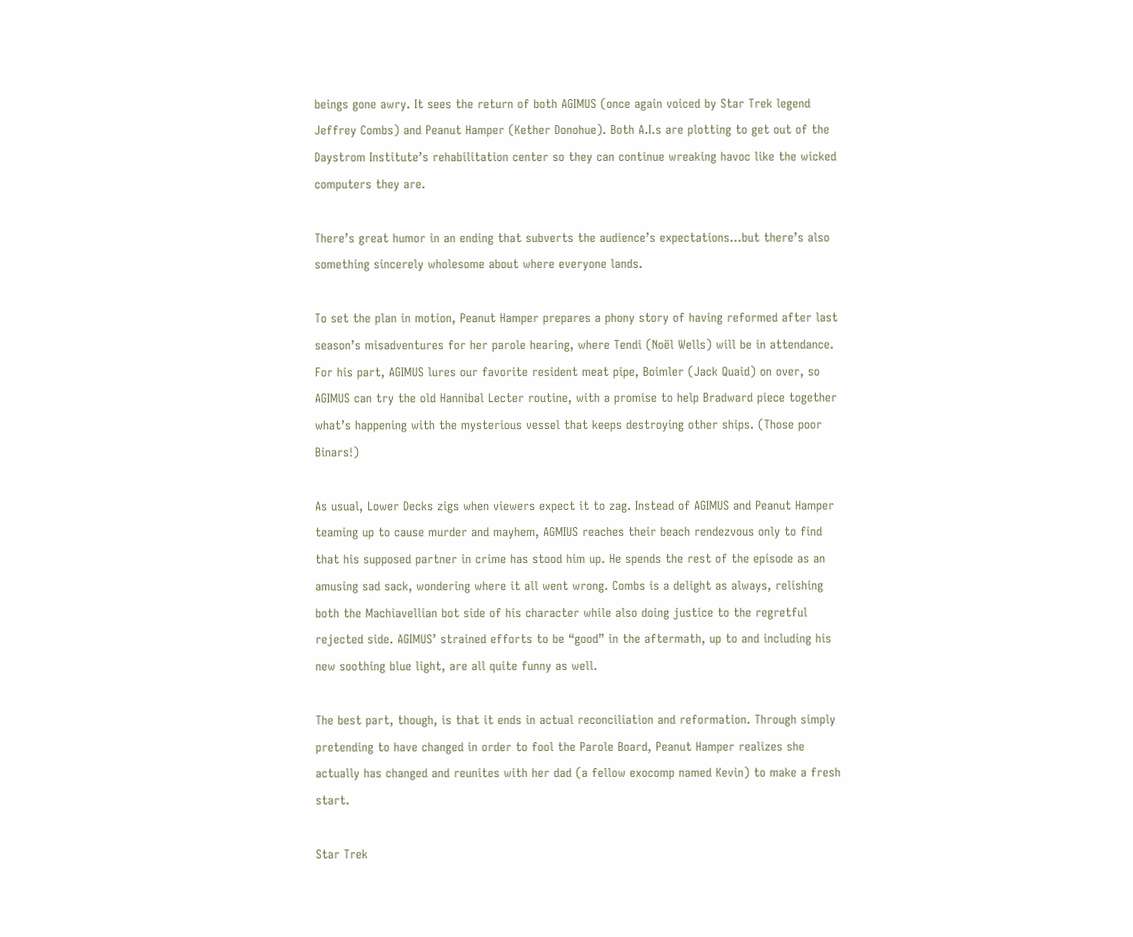beings gone awry. It sees the return of both AGIMUS (once again voiced by Star Trek legend Jeffrey Combs) and Peanut Hamper (Kether Donohue). Both A.I.s are plotting to get out of the Daystrom Institute’s rehabilitation center so they can continue wreaking havoc like the wicked computers they are.

There’s great humor in an ending that subverts the audience’s expectations…but there’s also something sincerely wholesome about where everyone lands.

To set the plan in motion, Peanut Hamper prepares a phony story of having reformed after last season’s misadventures for her parole hearing, where Tendi (Noël Wells) will be in attendance. For his part, AGIMUS lures our favorite resident meat pipe, Boimler (Jack Quaid) on over, so AGIMUS can try the old Hannibal Lecter routine, with a promise to help Bradward piece together what’s happening with the mysterious vessel that keeps destroying other ships. (Those poor Binars!)

As usual, Lower Decks zigs when viewers expect it to zag. Instead of AGIMUS and Peanut Hamper teaming up to cause murder and mayhem, AGMIUS reaches their beach rendezvous only to find that his supposed partner in crime has stood him up. He spends the rest of the episode as an amusing sad sack, wondering where it all went wrong. Combs is a delight as always, relishing both the Machiavellian bot side of his character while also doing justice to the regretful rejected side. AGIMUS’ strained efforts to be “good” in the aftermath, up to and including his new soothing blue light, are all quite funny as well.

The best part, though, is that it ends in actual reconciliation and reformation. Through simply pretending to have changed in order to fool the Parole Board, Peanut Hamper realizes she actually has changed and reunites with her dad (a fellow exocomp named Kevin) to make a fresh start.

Star Trek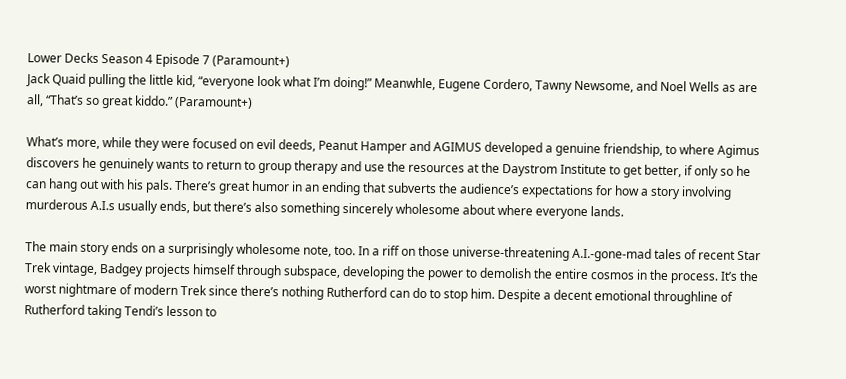Lower Decks Season 4 Episode 7 (Paramount+)
Jack Quaid pulling the little kid, “everyone look what I’m doing!” Meanwhle, Eugene Cordero, Tawny Newsome, and Noel Wells as are all, “That’s so great kiddo.” (Paramount+)

What’s more, while they were focused on evil deeds, Peanut Hamper and AGIMUS developed a genuine friendship, to where Agimus discovers he genuinely wants to return to group therapy and use the resources at the Daystrom Institute to get better, if only so he can hang out with his pals. There’s great humor in an ending that subverts the audience’s expectations for how a story involving murderous A.I.s usually ends, but there’s also something sincerely wholesome about where everyone lands.

The main story ends on a surprisingly wholesome note, too. In a riff on those universe-threatening A.I.-gone-mad tales of recent Star Trek vintage, Badgey projects himself through subspace, developing the power to demolish the entire cosmos in the process. It’s the worst nightmare of modern Trek since there’s nothing Rutherford can do to stop him. Despite a decent emotional throughline of Rutherford taking Tendi’s lesson to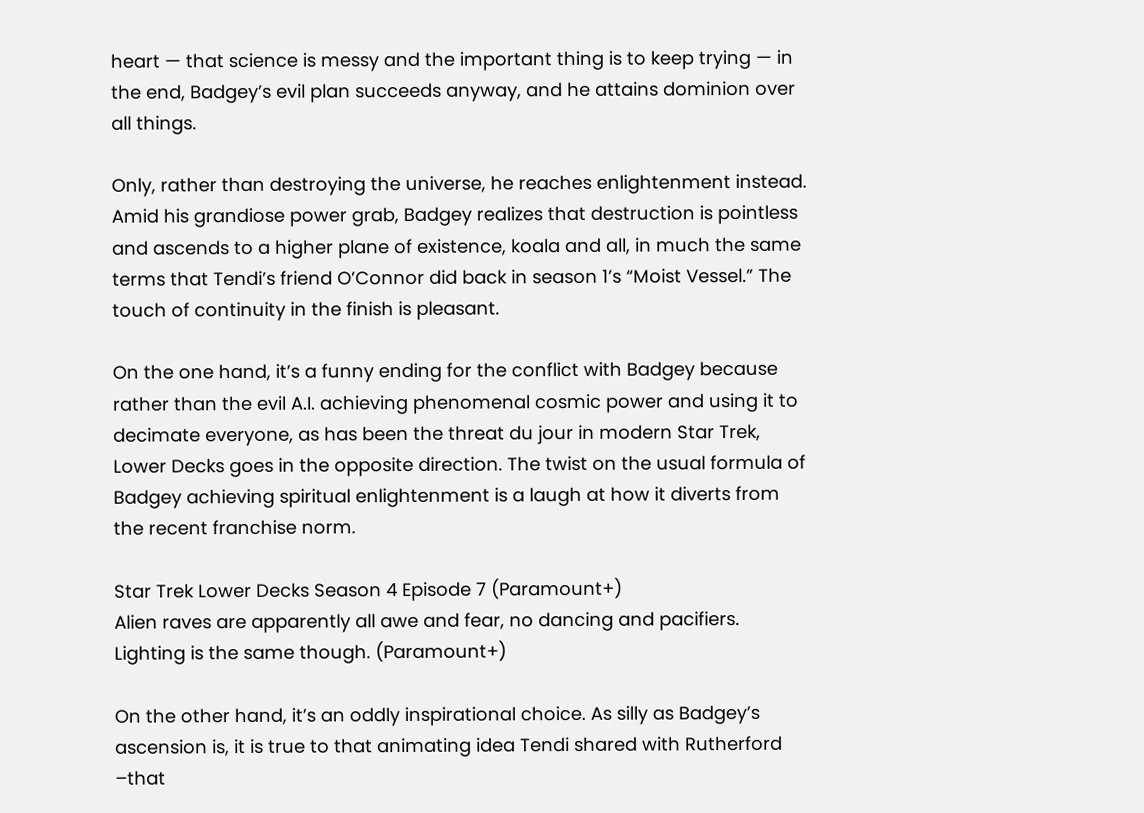heart — that science is messy and the important thing is to keep trying — in the end, Badgey’s evil plan succeeds anyway, and he attains dominion over all things.

Only, rather than destroying the universe, he reaches enlightenment instead. Amid his grandiose power grab, Badgey realizes that destruction is pointless and ascends to a higher plane of existence, koala and all, in much the same terms that Tendi’s friend O’Connor did back in season 1’s “Moist Vessel.” The touch of continuity in the finish is pleasant.

On the one hand, it’s a funny ending for the conflict with Badgey because rather than the evil A.I. achieving phenomenal cosmic power and using it to decimate everyone, as has been the threat du jour in modern Star Trek, Lower Decks goes in the opposite direction. The twist on the usual formula of Badgey achieving spiritual enlightenment is a laugh at how it diverts from the recent franchise norm.

Star Trek Lower Decks Season 4 Episode 7 (Paramount+)
Alien raves are apparently all awe and fear, no dancing and pacifiers. Lighting is the same though. (Paramount+)

On the other hand, it’s an oddly inspirational choice. As silly as Badgey’s ascension is, it is true to that animating idea Tendi shared with Rutherford –that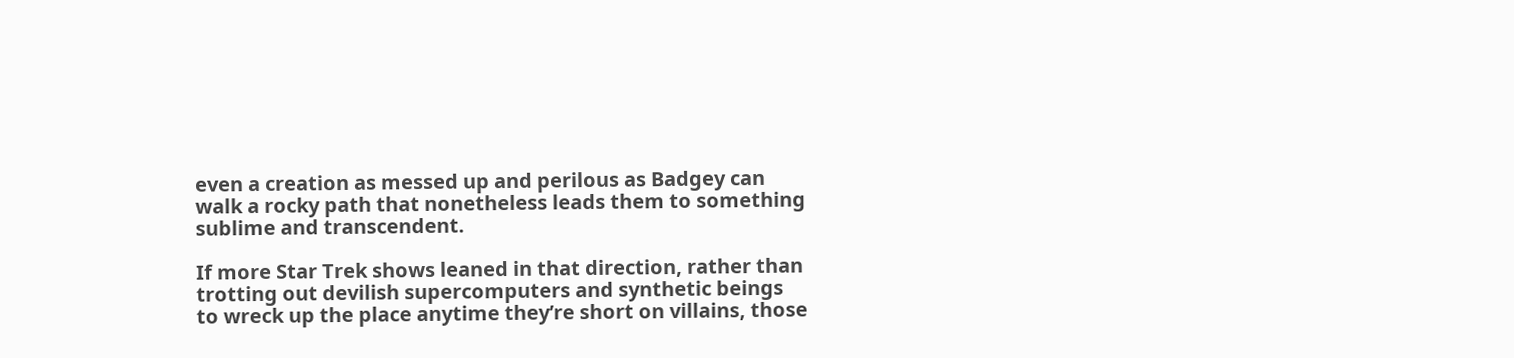even a creation as messed up and perilous as Badgey can walk a rocky path that nonetheless leads them to something sublime and transcendent.

If more Star Trek shows leaned in that direction, rather than trotting out devilish supercomputers and synthetic beings to wreck up the place anytime they’re short on villains, those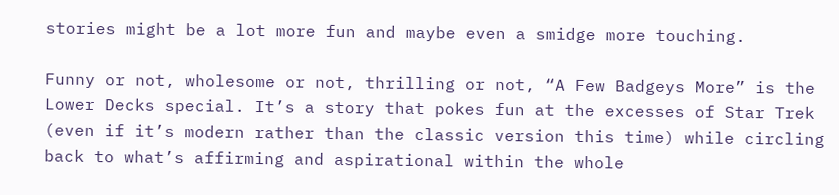stories might be a lot more fun and maybe even a smidge more touching.

Funny or not, wholesome or not, thrilling or not, “A Few Badgeys More” is the Lower Decks special. It’s a story that pokes fun at the excesses of Star Trek (even if it’s modern rather than the classic version this time) while circling back to what’s affirming and aspirational within the whole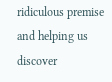ridiculous premise and helping us discover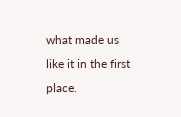what made us like it in the first place.